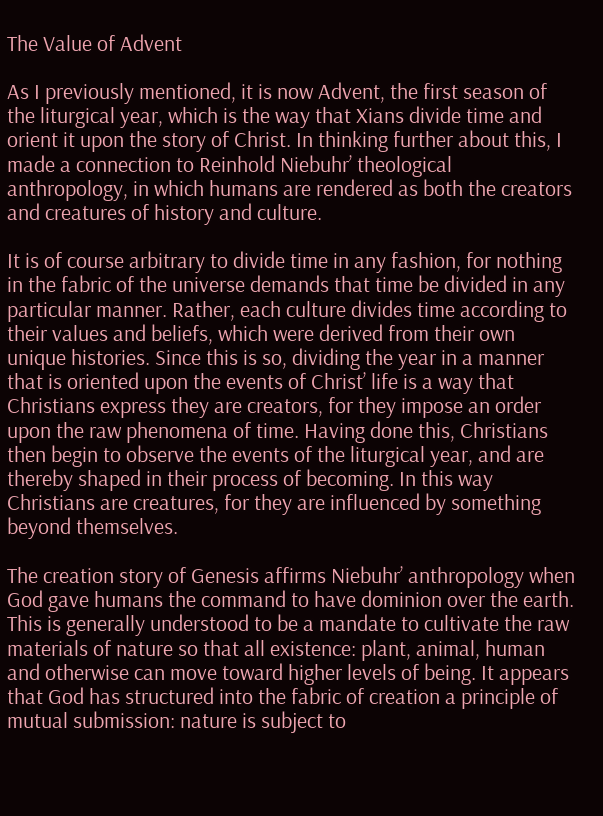The Value of Advent

As I previously mentioned, it is now Advent, the first season of the liturgical year, which is the way that Xians divide time and orient it upon the story of Christ. In thinking further about this, I made a connection to Reinhold Niebuhr’ theological anthropology, in which humans are rendered as both the creators and creatures of history and culture.

It is of course arbitrary to divide time in any fashion, for nothing in the fabric of the universe demands that time be divided in any particular manner. Rather, each culture divides time according to their values and beliefs, which were derived from their own unique histories. Since this is so, dividing the year in a manner that is oriented upon the events of Christ’ life is a way that Christians express they are creators, for they impose an order upon the raw phenomena of time. Having done this, Christians then begin to observe the events of the liturgical year, and are thereby shaped in their process of becoming. In this way Christians are creatures, for they are influenced by something beyond themselves.

The creation story of Genesis affirms Niebuhr’ anthropology when God gave humans the command to have dominion over the earth. This is generally understood to be a mandate to cultivate the raw materials of nature so that all existence: plant, animal, human and otherwise can move toward higher levels of being. It appears that God has structured into the fabric of creation a principle of mutual submission: nature is subject to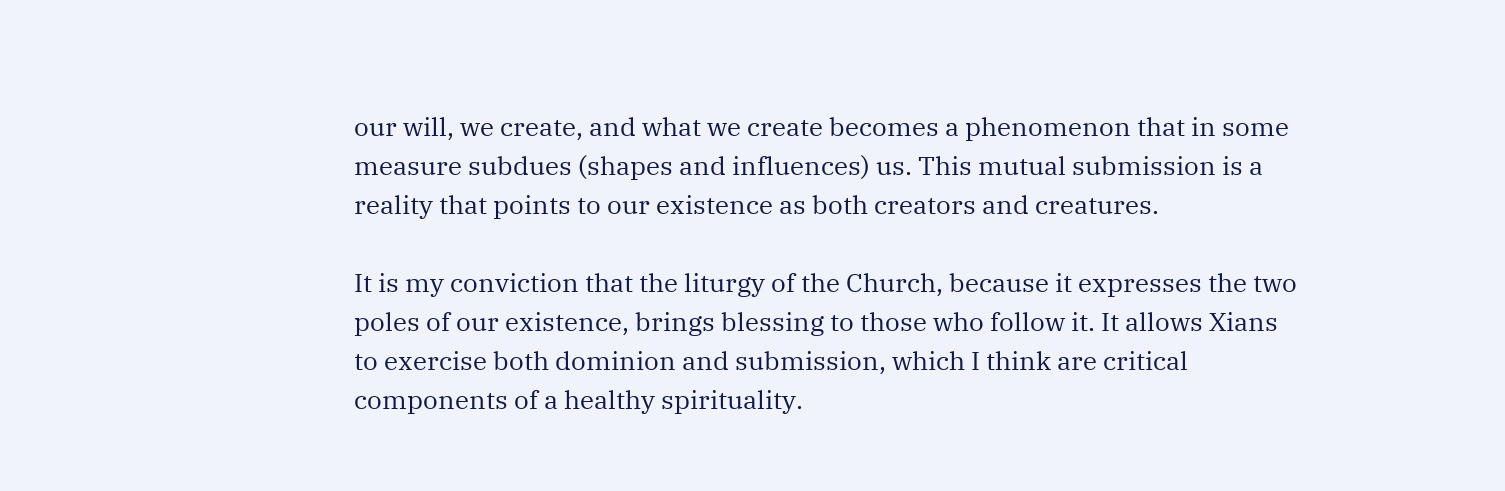our will, we create, and what we create becomes a phenomenon that in some measure subdues (shapes and influences) us. This mutual submission is a reality that points to our existence as both creators and creatures.

It is my conviction that the liturgy of the Church, because it expresses the two poles of our existence, brings blessing to those who follow it. It allows Xians to exercise both dominion and submission, which I think are critical components of a healthy spirituality.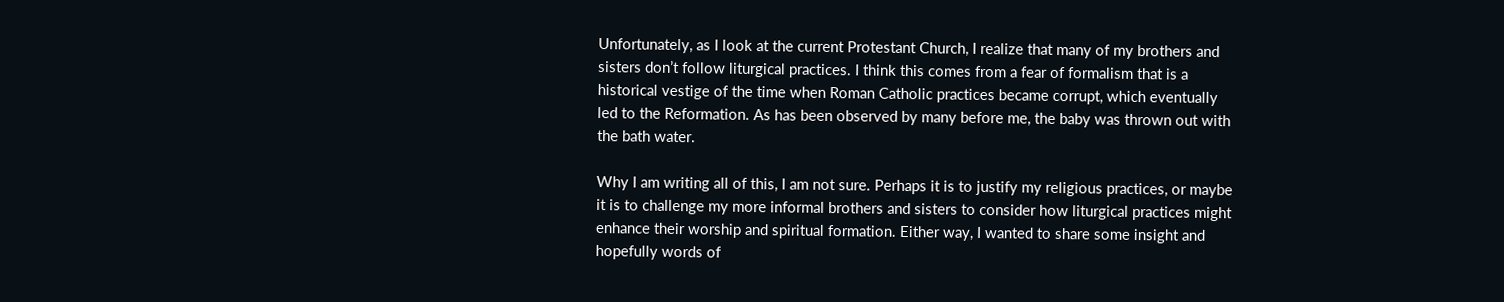Unfortunately, as I look at the current Protestant Church, I realize that many of my brothers and sisters don’t follow liturgical practices. I think this comes from a fear of formalism that is a historical vestige of the time when Roman Catholic practices became corrupt, which eventually led to the Reformation. As has been observed by many before me, the baby was thrown out with the bath water.

Why I am writing all of this, I am not sure. Perhaps it is to justify my religious practices, or maybe it is to challenge my more informal brothers and sisters to consider how liturgical practices might enhance their worship and spiritual formation. Either way, I wanted to share some insight and hopefully words of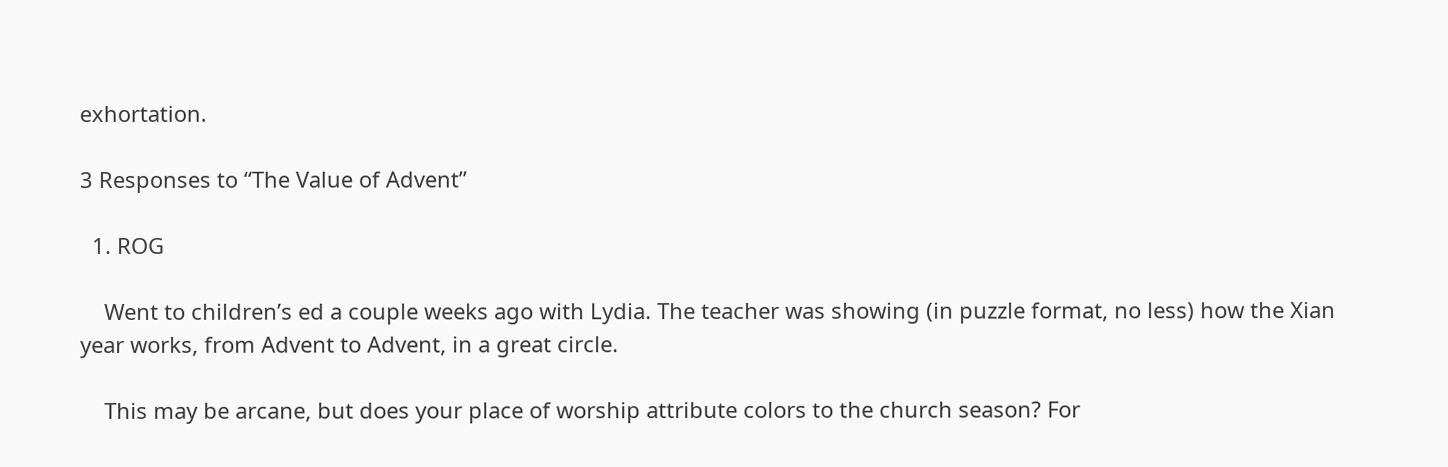exhortation.

3 Responses to “The Value of Advent”

  1. ROG

    Went to children’s ed a couple weeks ago with Lydia. The teacher was showing (in puzzle format, no less) how the Xian year works, from Advent to Advent, in a great circle.

    This may be arcane, but does your place of worship attribute colors to the church season? For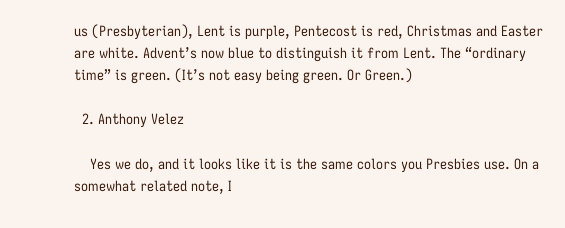us (Presbyterian), Lent is purple, Pentecost is red, Christmas and Easter are white. Advent’s now blue to distinguish it from Lent. The “ordinary time” is green. (It’s not easy being green. Or Green.)

  2. Anthony Velez

    Yes we do, and it looks like it is the same colors you Presbies use. On a somewhat related note, I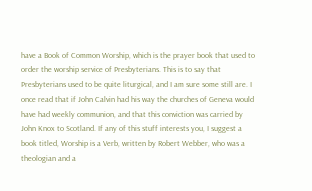have a Book of Common Worship, which is the prayer book that used to order the worship service of Presbyterians. This is to say that Presbyterians used to be quite liturgical, and I am sure some still are. I once read that if John Calvin had his way the churches of Geneva would have had weekly communion, and that this conviction was carried by John Knox to Scotland. If any of this stuff interests you, I suggest a book titled, Worship is a Verb, written by Robert Webber, who was a theologian and a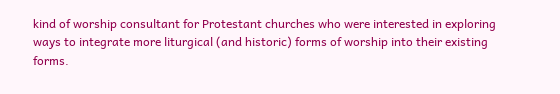kind of worship consultant for Protestant churches who were interested in exploring ways to integrate more liturgical (and historic) forms of worship into their existing forms.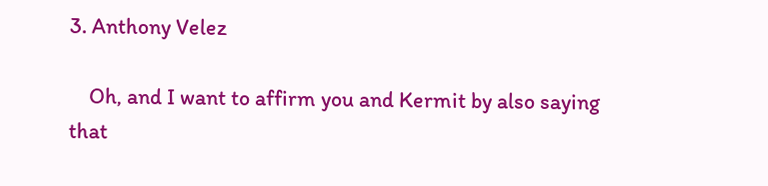3. Anthony Velez

    Oh, and I want to affirm you and Kermit by also saying that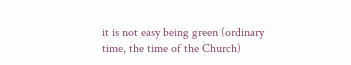it is not easy being green (ordinary time, the time of the Church)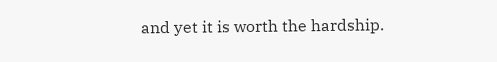and yet it is worth the hardship.